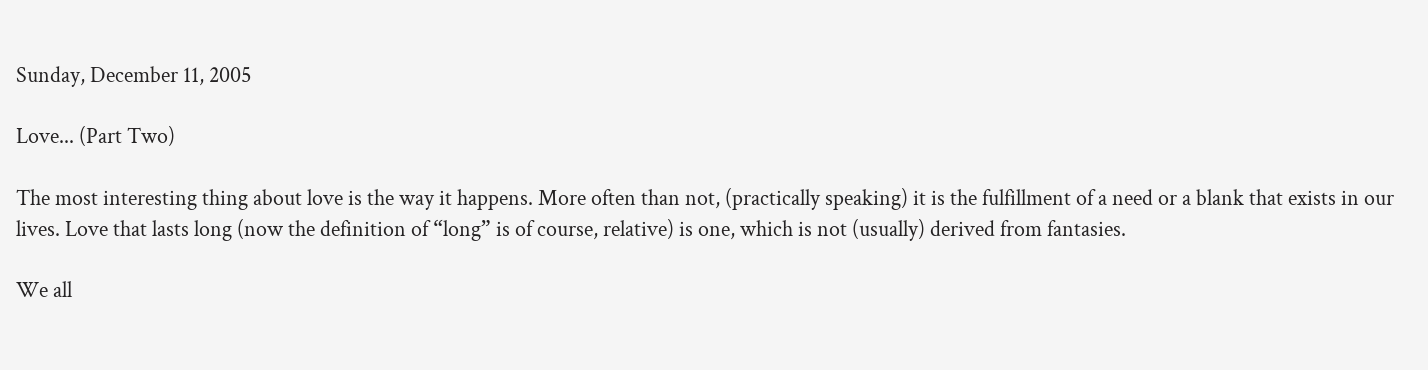Sunday, December 11, 2005

Love... (Part Two)

The most interesting thing about love is the way it happens. More often than not, (practically speaking) it is the fulfillment of a need or a blank that exists in our lives. Love that lasts long (now the definition of “long” is of course, relative) is one, which is not (usually) derived from fantasies.

We all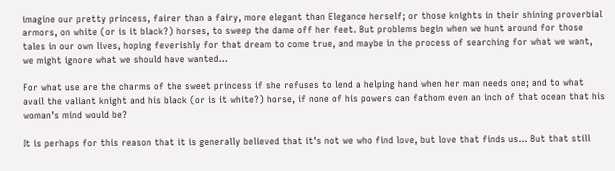imagine our pretty princess, fairer than a fairy, more elegant than Elegance herself; or those knights in their shining proverbial armors, on white (or is it black?) horses, to sweep the dame off her feet. But problems begin when we hunt around for those tales in our own lives, hoping feverishly for that dream to come true, and maybe in the process of searching for what we want, we might ignore what we should have wanted...

For what use are the charms of the sweet princess if she refuses to lend a helping hand when her man needs one; and to what avail the valiant knight and his black (or is it white?) horse, if none of his powers can fathom even an inch of that ocean that his woman’s mind would be?

It is perhaps for this reason that it is generally believed that it’s not we who find love, but love that finds us... But that still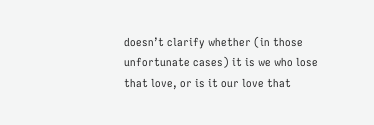doesn’t clarify whether (in those unfortunate cases) it is we who lose that love, or is it our love that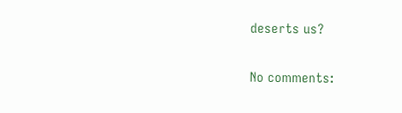deserts us?

No comments: